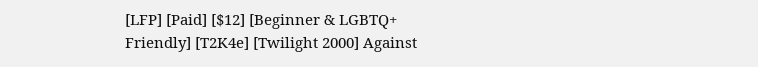[LFP] [Paid] [$12] [Beginner & LGBTQ+ Friendly] [T2K4e] [Twilight 2000] Against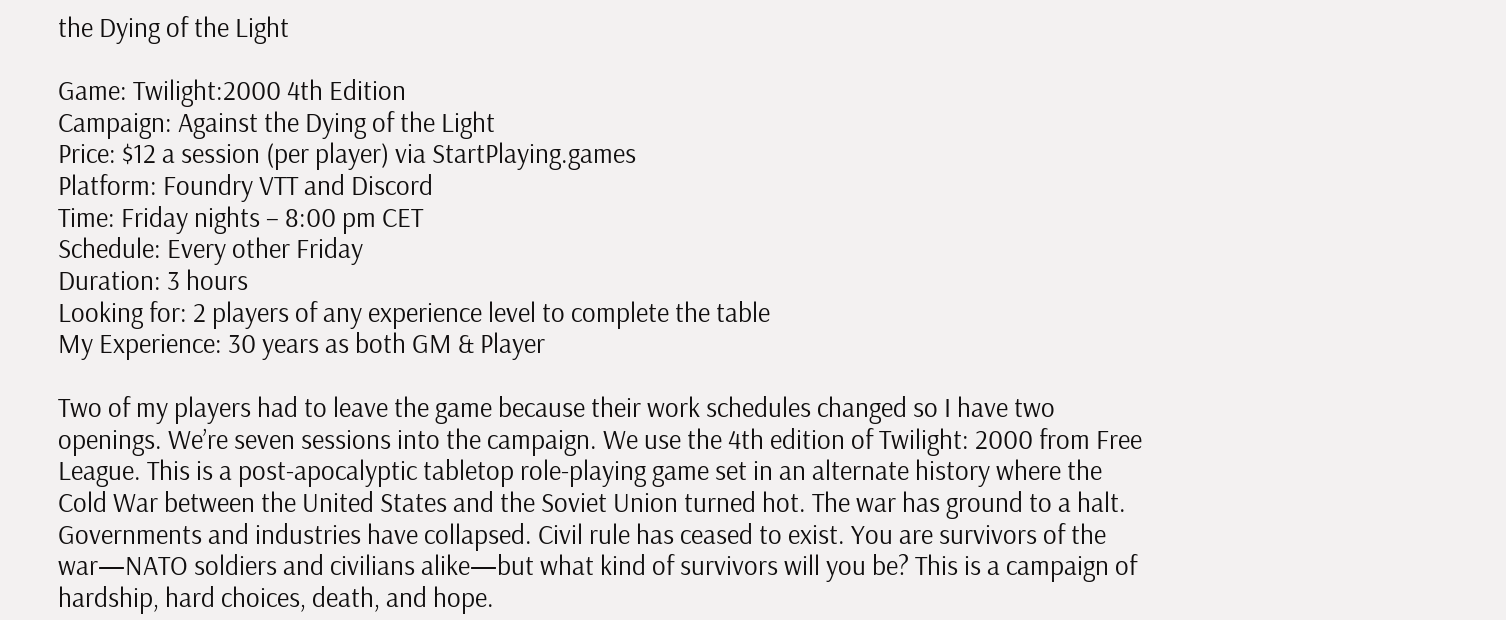the Dying of the Light

Game: Twilight:2000 4th Edition
Campaign: Against the Dying of the Light
Price: $12 a session (per player) via StartPlaying.games
Platform: Foundry VTT and Discord
Time: Friday nights – 8:00 pm CET
Schedule: Every other Friday
Duration: 3 hours
Looking for: 2 players of any experience level to complete the table
My Experience: 30 years as both GM & Player

Two of my players had to leave the game because their work schedules changed so I have two openings. We’re seven sessions into the campaign. We use the 4th edition of Twilight: 2000 from Free League. This is a post-apocalyptic tabletop role-playing game set in an alternate history where the Cold War between the United States and the Soviet Union turned hot. The war has ground to a halt. Governments and industries have collapsed. Civil rule has ceased to exist. You are survivors of the war—NATO soldiers and civilians alike—but what kind of survivors will you be? This is a campaign of hardship, hard choices, death, and hope.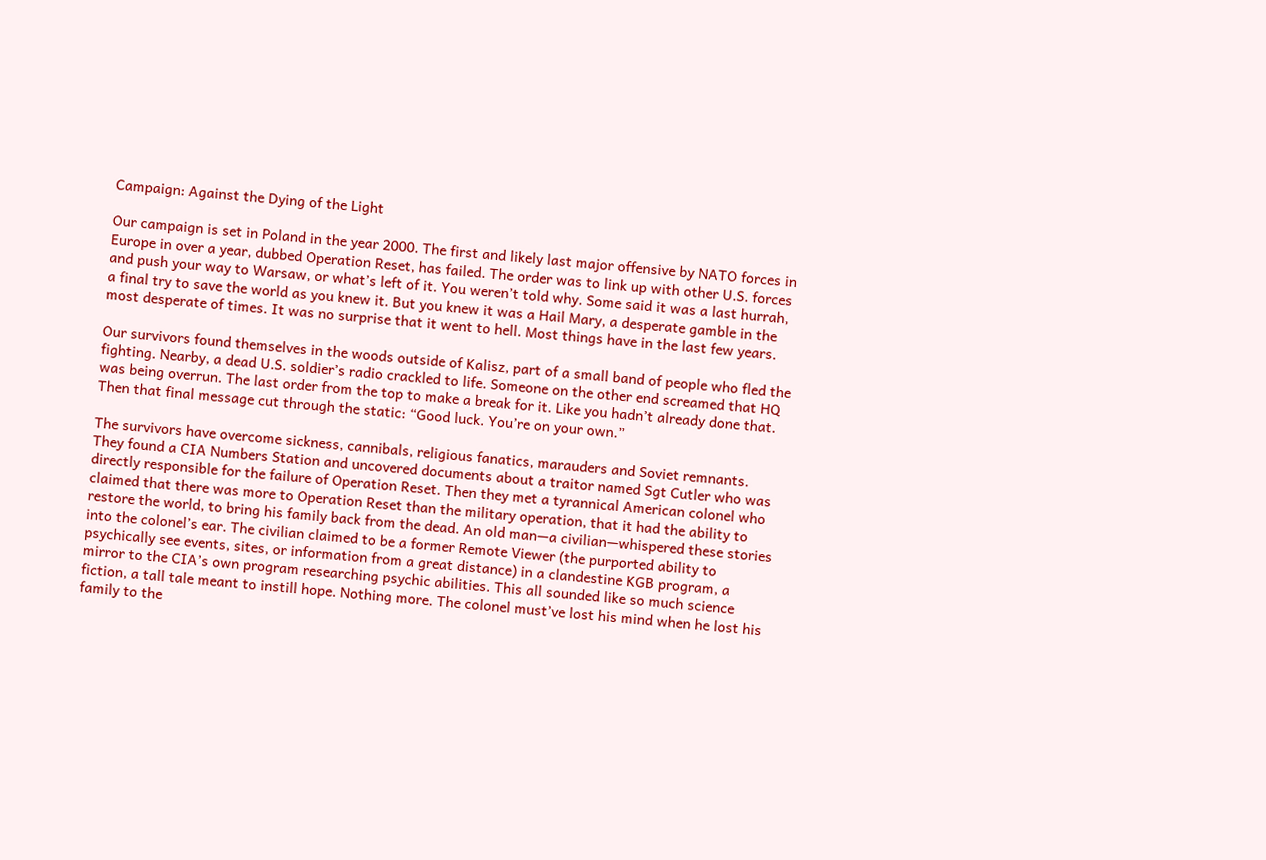Campaign: Against the Dying of the Light

Our campaign is set in Poland in the year 2000. The first and likely last major offensive by NATO forces in Europe in over a year, dubbed Operation Reset, has failed. The order was to link up with other U.S. forces and push your way to Warsaw, or what’s left of it. You weren’t told why. Some said it was a last hurrah, a final try to save the world as you knew it. But you knew it was a Hail Mary, a desperate gamble in the most desperate of times. It was no surprise that it went to hell. Most things have in the last few years.

Our survivors found themselves in the woods outside of Kalisz, part of a small band of people who fled the fighting. Nearby, a dead U.S. soldier’s radio crackled to life. Someone on the other end screamed that HQ was being overrun. The last order from the top to make a break for it. Like you hadn’t already done that. Then that final message cut through the static: “Good luck. You’re on your own.”

The survivors have overcome sickness, cannibals, religious fanatics, marauders and Soviet remnants. They found a CIA Numbers Station and uncovered documents about a traitor named Sgt Cutler who was directly responsible for the failure of Operation Reset. Then they met a tyrannical American colonel who claimed that there was more to Operation Reset than the military operation, that it had the ability to restore the world, to bring his family back from the dead. An old man—a civilian—whispered these stories into the colonel’s ear. The civilian claimed to be a former Remote Viewer (the purported ability to psychically see events, sites, or information from a great distance) in a clandestine KGB program, a mirror to the CIA’s own program researching psychic abilities. This all sounded like so much science fiction, a tall tale meant to instill hope. Nothing more. The colonel must’ve lost his mind when he lost his family to the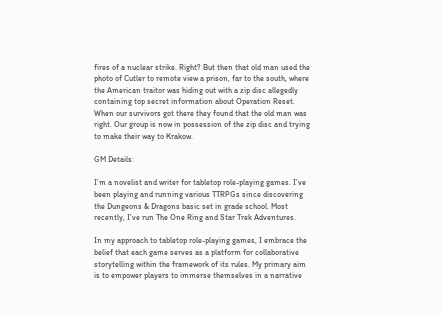fires of a nuclear strike. Right? But then that old man used the photo of Cutler to remote view a prison, far to the south, where the American traitor was hiding out with a zip disc allegedly containing top secret information about Operation Reset. When our survivors got there they found that the old man was right. Our group is now in possession of the zip disc and trying to make their way to Krakow.

GM Details:

I’m a novelist and writer for tabletop role-playing games. I’ve been playing and running various TTRPGs since discovering the Dungeons & Dragons basic set in grade school. Most recently, I’ve run The One Ring and Star Trek Adventures.

In my approach to tabletop role-playing games, I embrace the belief that each game serves as a platform for collaborative storytelling within the framework of its rules. My primary aim is to empower players to immerse themselves in a narrative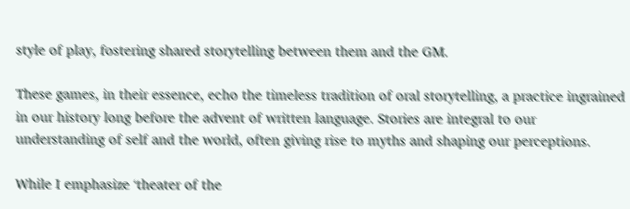style of play, fostering shared storytelling between them and the GM.

These games, in their essence, echo the timeless tradition of oral storytelling, a practice ingrained in our history long before the advent of written language. Stories are integral to our understanding of self and the world, often giving rise to myths and shaping our perceptions.

While I emphasize ‘theater of the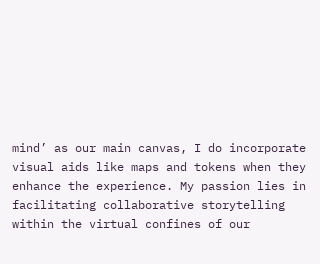mind’ as our main canvas, I do incorporate visual aids like maps and tokens when they enhance the experience. My passion lies in facilitating collaborative storytelling within the virtual confines of our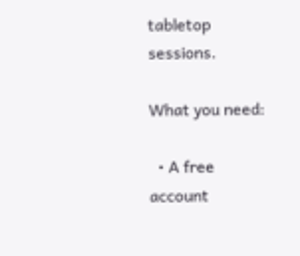tabletop sessions.

What you need:

  • A free account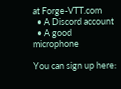at Forge-VTT.com
  • A Discord account
  • A good microphone

You can sign up here: